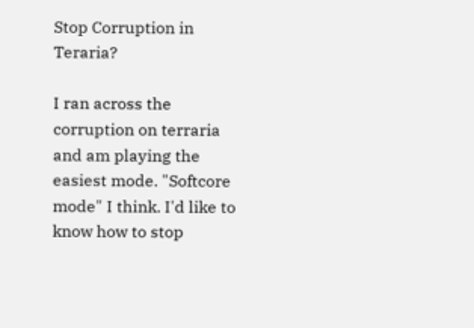Stop Corruption in Teraria?

I ran across the corruption on terraria and am playing the easiest mode. "Softcore mode" I think. I'd like to know how to stop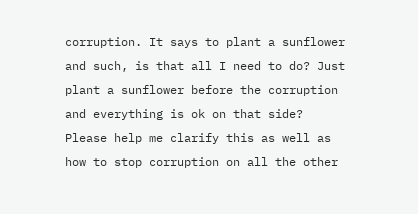corruption. It says to plant a sunflower and such, is that all I need to do? Just plant a sunflower before the corruption and everything is ok on that side? Please help me clarify this as well as how to stop corruption on all the other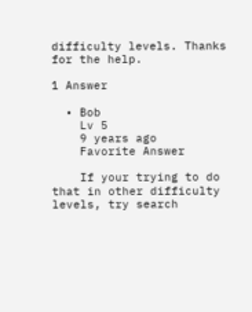difficulty levels. Thanks for the help.

1 Answer

  • Bob
    Lv 5
    9 years ago
    Favorite Answer

    If your trying to do that in other difficulty levels, try search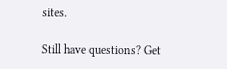sites.

Still have questions? Get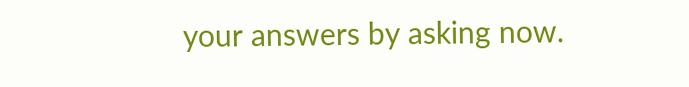your answers by asking now.